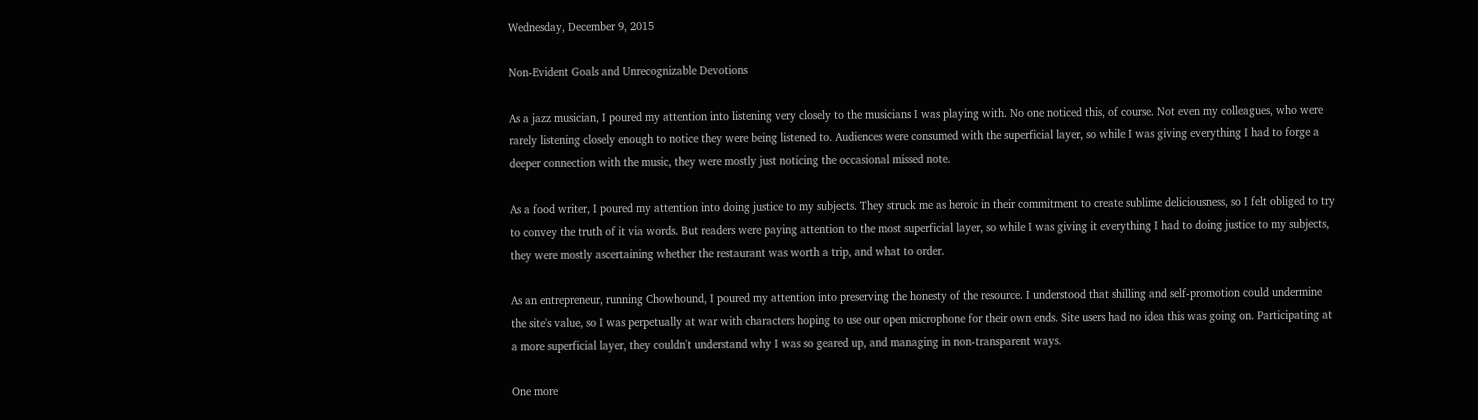Wednesday, December 9, 2015

Non-Evident Goals and Unrecognizable Devotions

As a jazz musician, I poured my attention into listening very closely to the musicians I was playing with. No one noticed this, of course. Not even my colleagues, who were rarely listening closely enough to notice they were being listened to. Audiences were consumed with the superficial layer, so while I was giving everything I had to forge a deeper connection with the music, they were mostly just noticing the occasional missed note.

As a food writer, I poured my attention into doing justice to my subjects. They struck me as heroic in their commitment to create sublime deliciousness, so I felt obliged to try to convey the truth of it via words. But readers were paying attention to the most superficial layer, so while I was giving it everything I had to doing justice to my subjects, they were mostly ascertaining whether the restaurant was worth a trip, and what to order.

As an entrepreneur, running Chowhound, I poured my attention into preserving the honesty of the resource. I understood that shilling and self-promotion could undermine the site's value, so I was perpetually at war with characters hoping to use our open microphone for their own ends. Site users had no idea this was going on. Participating at a more superficial layer, they couldn't understand why I was so geared up, and managing in non-transparent ways.

One more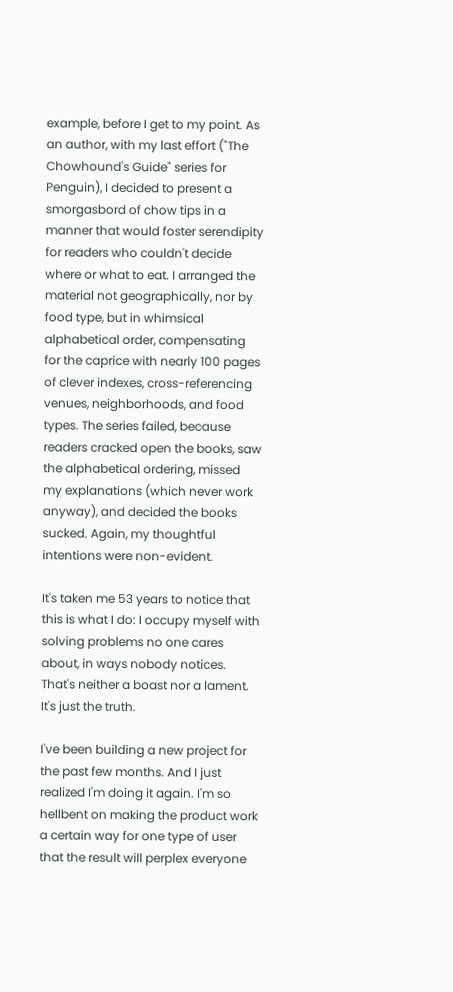example, before I get to my point. As an author, with my last effort ("The Chowhound's Guide" series for Penguin), I decided to present a smorgasbord of chow tips in a manner that would foster serendipity for readers who couldn't decide where or what to eat. I arranged the material not geographically, nor by food type, but in whimsical alphabetical order, compensating for the caprice with nearly 100 pages of clever indexes, cross-referencing venues, neighborhoods, and food types. The series failed, because readers cracked open the books, saw the alphabetical ordering, missed my explanations (which never work anyway), and decided the books sucked. Again, my thoughtful intentions were non-evident.

It's taken me 53 years to notice that this is what I do: I occupy myself with solving problems no one cares about, in ways nobody notices. That's neither a boast nor a lament. It's just the truth.

I've been building a new project for the past few months. And I just realized I'm doing it again. I'm so hellbent on making the product work a certain way for one type of user that the result will perplex everyone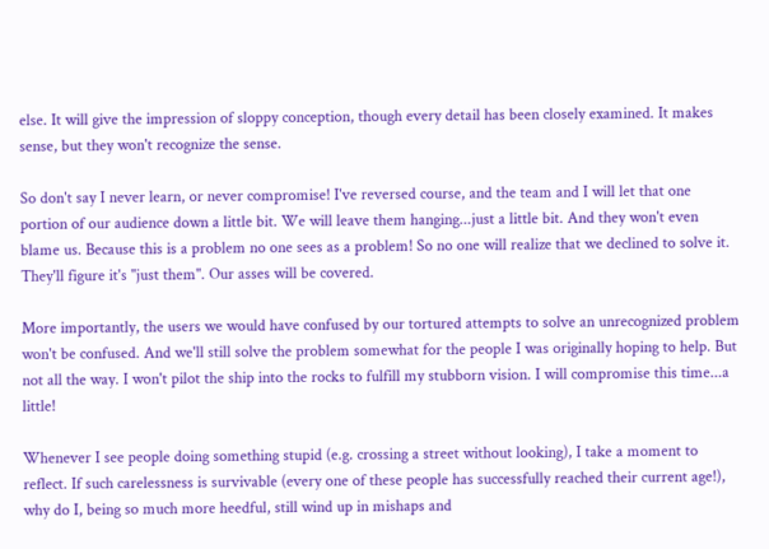else. It will give the impression of sloppy conception, though every detail has been closely examined. It makes sense, but they won't recognize the sense.

So don't say I never learn, or never compromise! I've reversed course, and the team and I will let that one portion of our audience down a little bit. We will leave them hanging...just a little bit. And they won't even blame us. Because this is a problem no one sees as a problem! So no one will realize that we declined to solve it. They'll figure it's "just them". Our asses will be covered.

More importantly, the users we would have confused by our tortured attempts to solve an unrecognized problem won't be confused. And we'll still solve the problem somewhat for the people I was originally hoping to help. But not all the way. I won't pilot the ship into the rocks to fulfill my stubborn vision. I will compromise this time...a little!

Whenever I see people doing something stupid (e.g. crossing a street without looking), I take a moment to reflect. If such carelessness is survivable (every one of these people has successfully reached their current age!), why do I, being so much more heedful, still wind up in mishaps and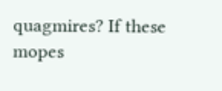quagmires? If these mopes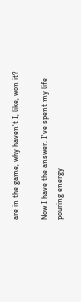are in the game, why haven't I, like, won it?

Now I have the answer. I've spent my life pouring energy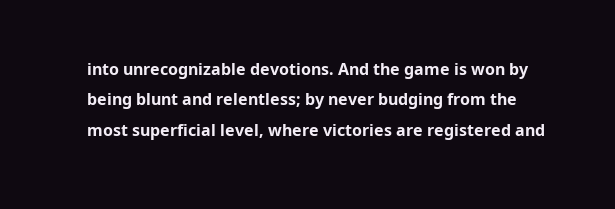into unrecognizable devotions. And the game is won by being blunt and relentless; by never budging from the most superficial level, where victories are registered and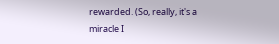rewarded. (So, really, it's a miracle I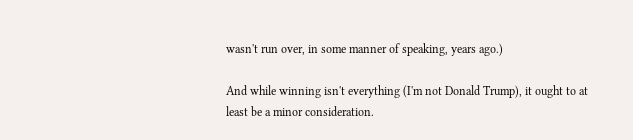wasn't run over, in some manner of speaking, years ago.)

And while winning isn't everything (I'm not Donald Trump), it ought to at least be a minor consideration.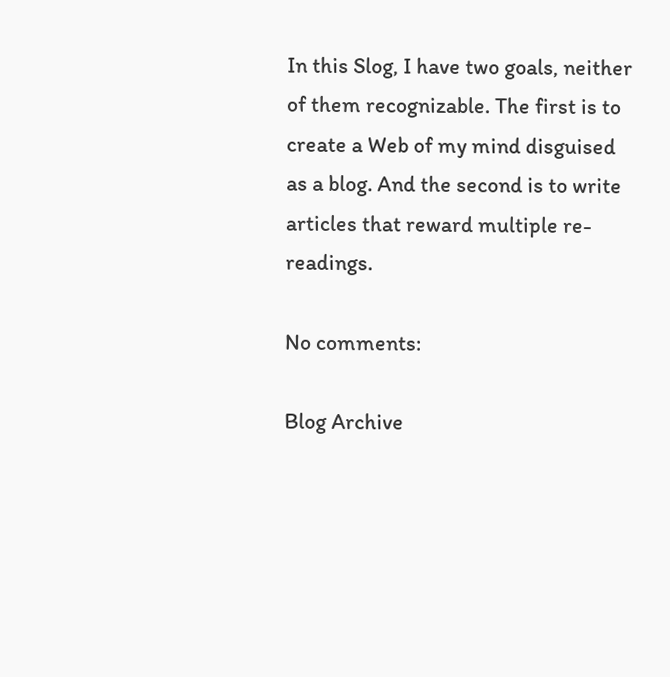In this Slog, I have two goals, neither of them recognizable. The first is to create a Web of my mind disguised as a blog. And the second is to write articles that reward multiple re-readings.

No comments:

Blog Archive